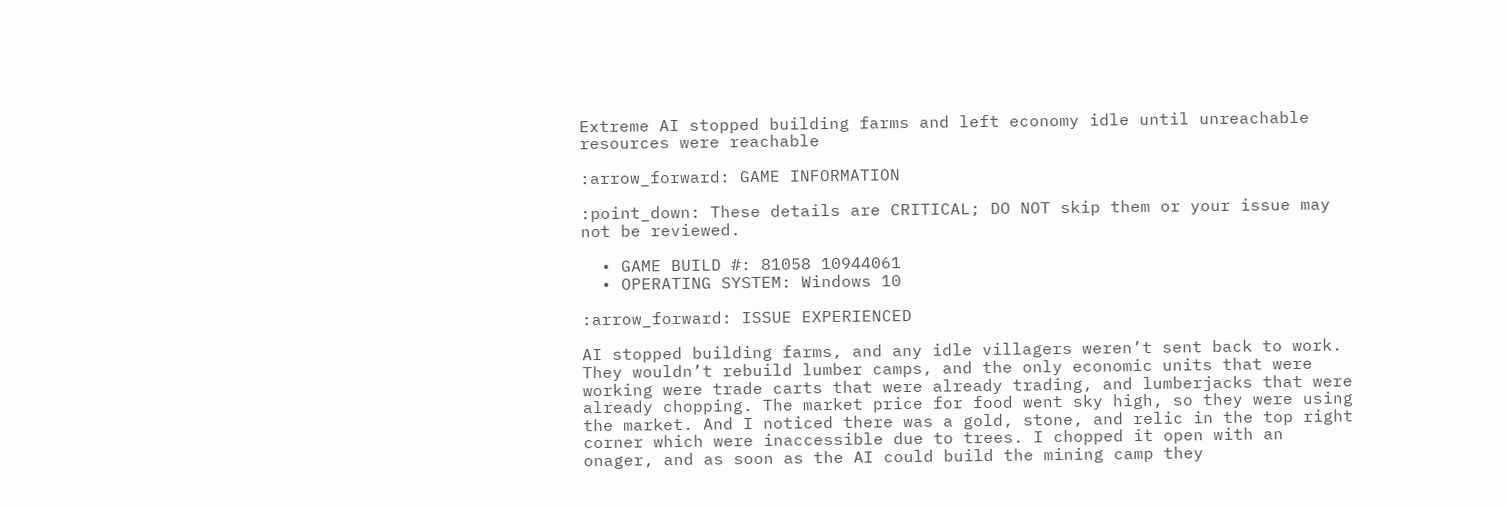Extreme AI stopped building farms and left economy idle until unreachable resources were reachable

:arrow_forward: GAME INFORMATION

:point_down: These details are CRITICAL; DO NOT skip them or your issue may not be reviewed.

  • GAME BUILD #: 81058 10944061
  • OPERATING SYSTEM: Windows 10

:arrow_forward: ISSUE EXPERIENCED

AI stopped building farms, and any idle villagers weren’t sent back to work. They wouldn’t rebuild lumber camps, and the only economic units that were working were trade carts that were already trading, and lumberjacks that were already chopping. The market price for food went sky high, so they were using the market. And I noticed there was a gold, stone, and relic in the top right corner which were inaccessible due to trees. I chopped it open with an onager, and as soon as the AI could build the mining camp they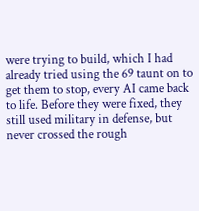were trying to build, which I had already tried using the 69 taunt on to get them to stop, every AI came back to life. Before they were fixed, they still used military in defense, but never crossed the rough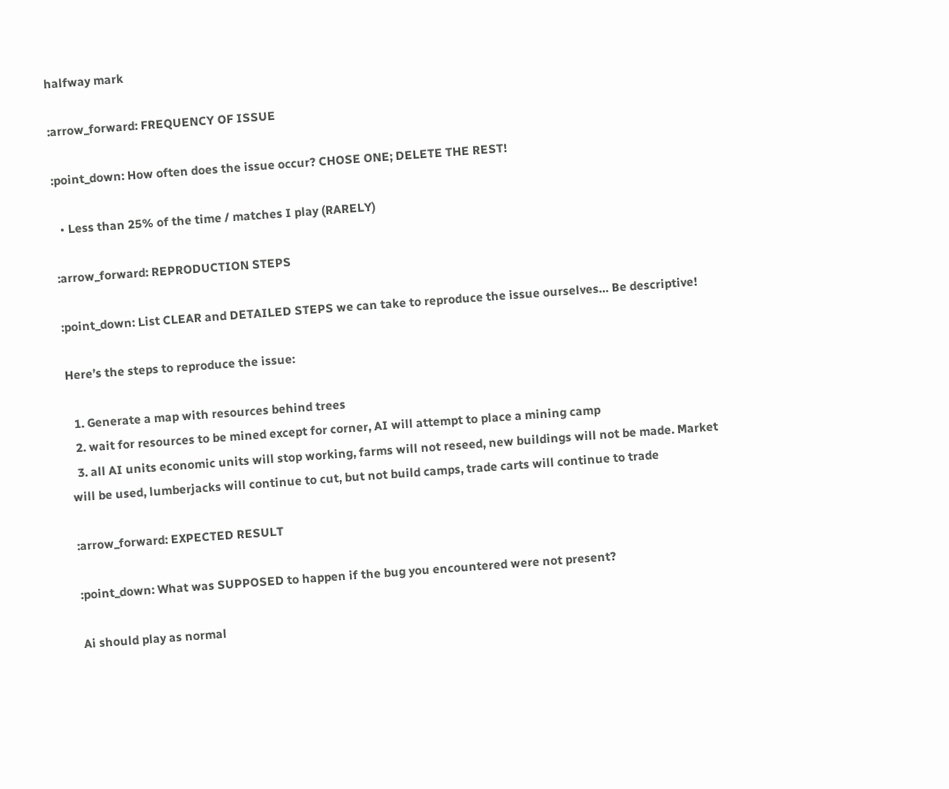halfway mark

:arrow_forward: FREQUENCY OF ISSUE

:point_down: How often does the issue occur? CHOSE ONE; DELETE THE REST!

  • Less than 25% of the time / matches I play (RARELY)

:arrow_forward: REPRODUCTION STEPS

:point_down: List CLEAR and DETAILED STEPS we can take to reproduce the issue ourselves… Be descriptive!

Here’s the steps to reproduce the issue:

  1. Generate a map with resources behind trees
  2. wait for resources to be mined except for corner, AI will attempt to place a mining camp
  3. all AI units economic units will stop working, farms will not reseed, new buildings will not be made. Market will be used, lumberjacks will continue to cut, but not build camps, trade carts will continue to trade

:arrow_forward: EXPECTED RESULT

:point_down: What was SUPPOSED to happen if the bug you encountered were not present?

Ai should play as normal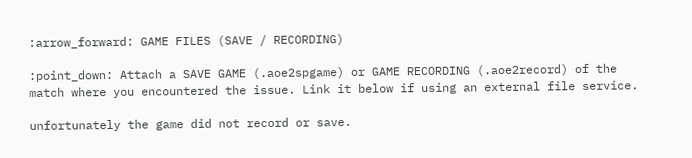:arrow_forward: GAME FILES (SAVE / RECORDING)

:point_down: Attach a SAVE GAME (.aoe2spgame) or GAME RECORDING (.aoe2record) of the match where you encountered the issue. Link it below if using an external file service.

unfortunately the game did not record or save.